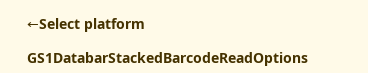←Select platform

GS1DatabarStackedBarcodeReadOptions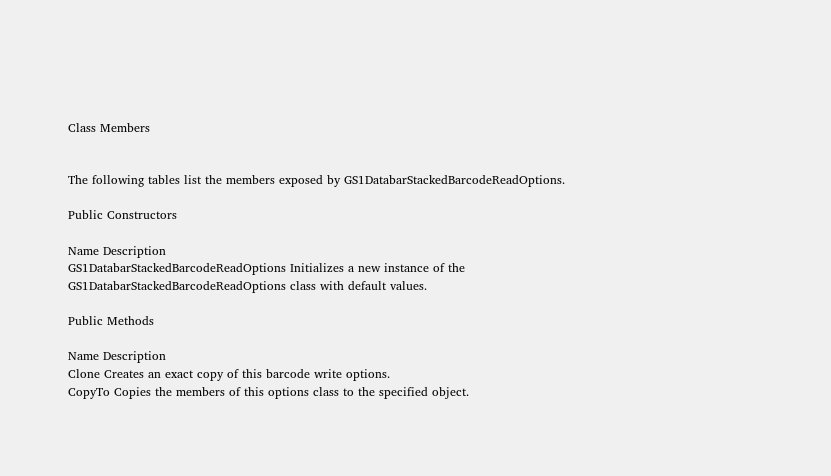Class Members


The following tables list the members exposed by GS1DatabarStackedBarcodeReadOptions.

Public Constructors

Name Description
GS1DatabarStackedBarcodeReadOptions Initializes a new instance of the GS1DatabarStackedBarcodeReadOptions class with default values.

Public Methods

Name Description
Clone Creates an exact copy of this barcode write options.
CopyTo Copies the members of this options class to the specified object.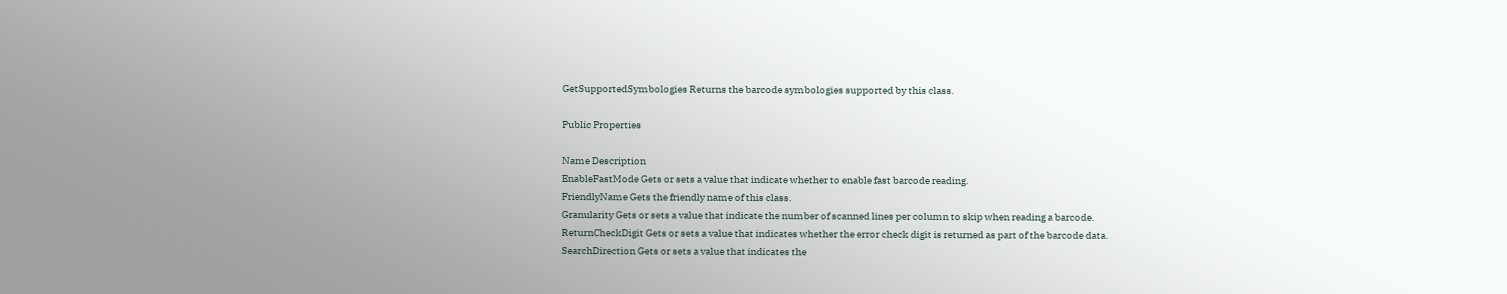GetSupportedSymbologies Returns the barcode symbologies supported by this class.

Public Properties

Name Description
EnableFastMode Gets or sets a value that indicate whether to enable fast barcode reading.
FriendlyName Gets the friendly name of this class.
Granularity Gets or sets a value that indicate the number of scanned lines per column to skip when reading a barcode.
ReturnCheckDigit Gets or sets a value that indicates whether the error check digit is returned as part of the barcode data.
SearchDirection Gets or sets a value that indicates the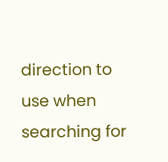direction to use when searching for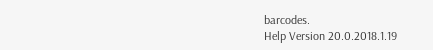barcodes.
Help Version 20.0.2018.1.19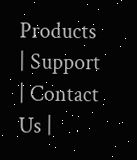Products | Support | Contact Us |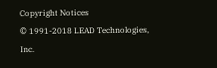Copyright Notices
© 1991-2018 LEAD Technologies, Inc.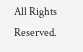All Rights Reserved.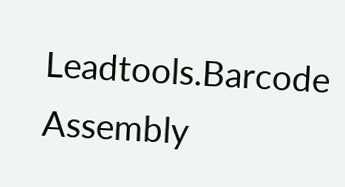Leadtools.Barcode Assembly